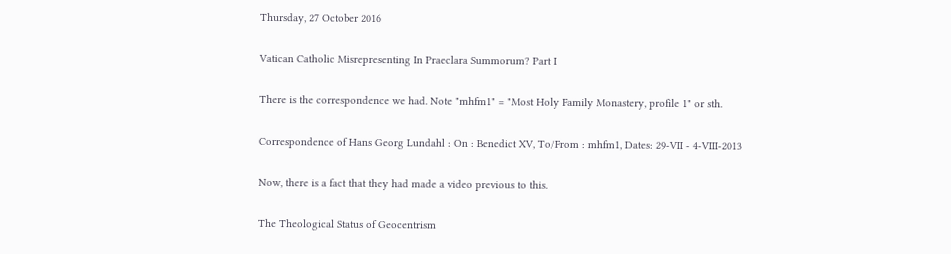Thursday, 27 October 2016

Vatican Catholic Misrepresenting In Praeclara Summorum? Part I

There is the correspondence we had. Note "mhfm1" = "Most Holy Family Monastery, profile 1" or sth.

Correspondence of Hans Georg Lundahl : On : Benedict XV, To/From : mhfm1, Dates: 29-VII - 4-VIII-2013

Now, there is a fact that they had made a video previous to this.

The Theological Status of Geocentrism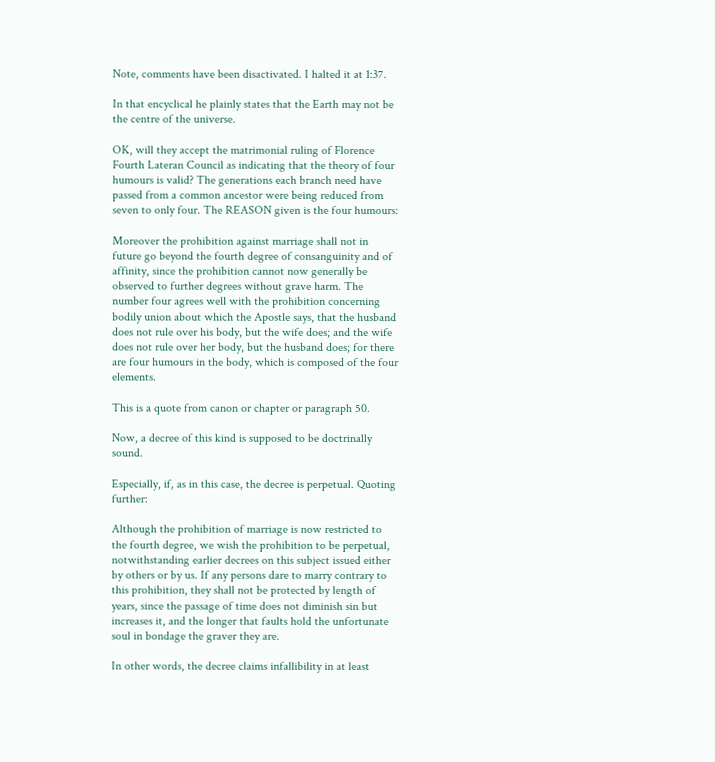Note, comments have been disactivated. I halted it at 1:37.

In that encyclical he plainly states that the Earth may not be the centre of the universe.

OK, will they accept the matrimonial ruling of Florence Fourth Lateran Council as indicating that the theory of four humours is valid? The generations each branch need have passed from a common ancestor were being reduced from seven to only four. The REASON given is the four humours:

Moreover the prohibition against marriage shall not in future go beyond the fourth degree of consanguinity and of affinity, since the prohibition cannot now generally be observed to further degrees without grave harm. The number four agrees well with the prohibition concerning bodily union about which the Apostle says, that the husband does not rule over his body, but the wife does; and the wife does not rule over her body, but the husband does; for there are four humours in the body, which is composed of the four elements.

This is a quote from canon or chapter or paragraph 50.

Now, a decree of this kind is supposed to be doctrinally sound.

Especially, if, as in this case, the decree is perpetual. Quoting further:

Although the prohibition of marriage is now restricted to the fourth degree, we wish the prohibition to be perpetual, notwithstanding earlier decrees on this subject issued either by others or by us. If any persons dare to marry contrary to this prohibition, they shall not be protected by length of years, since the passage of time does not diminish sin but increases it, and the longer that faults hold the unfortunate soul in bondage the graver they are.

In other words, the decree claims infallibility in at least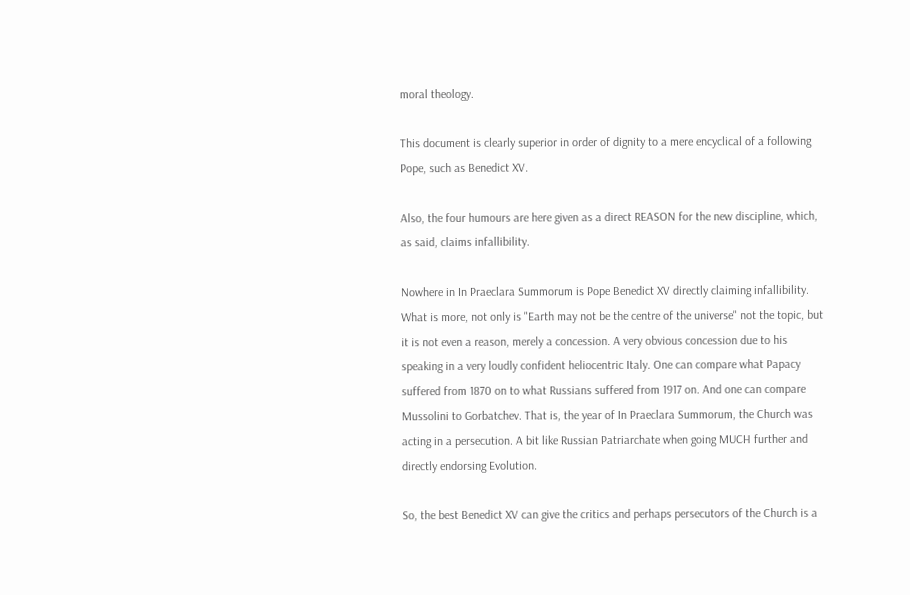moral theology.

This document is clearly superior in order of dignity to a mere encyclical of a following Pope, such as Benedict XV.

Also, the four humours are here given as a direct REASON for the new discipline, which, as said, claims infallibility.

Nowhere in In Praeclara Summorum is Pope Benedict XV directly claiming infallibility. What is more, not only is "Earth may not be the centre of the universe" not the topic, but it is not even a reason, merely a concession. A very obvious concession due to his speaking in a very loudly confident heliocentric Italy. One can compare what Papacy suffered from 1870 on to what Russians suffered from 1917 on. And one can compare Mussolini to Gorbatchev. That is, the year of In Praeclara Summorum, the Church was acting in a persecution. A bit like Russian Patriarchate when going MUCH further and directly endorsing Evolution.

So, the best Benedict XV can give the critics and perhaps persecutors of the Church is a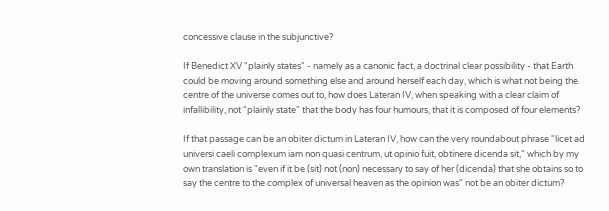concessive clause in the subjunctive?

If Benedict XV "plainly states" - namely as a canonic fact, a doctrinal clear possibility - that Earth could be moving around something else and around herself each day, which is what not being the centre of the universe comes out to, how does Lateran IV, when speaking with a clear claim of infallibility, not "plainly state" that the body has four humours, that it is composed of four elements?

If that passage can be an obiter dictum in Lateran IV, how can the very roundabout phrase "licet ad universi caeli complexum iam non quasi centrum, ut opinio fuit, obtinere dicenda sit," which by my own translation is "even if it be (sit) not (non) necessary to say of her (dicenda) that she obtains so to say the centre to the complex of universal heaven as the opinion was" not be an obiter dictum?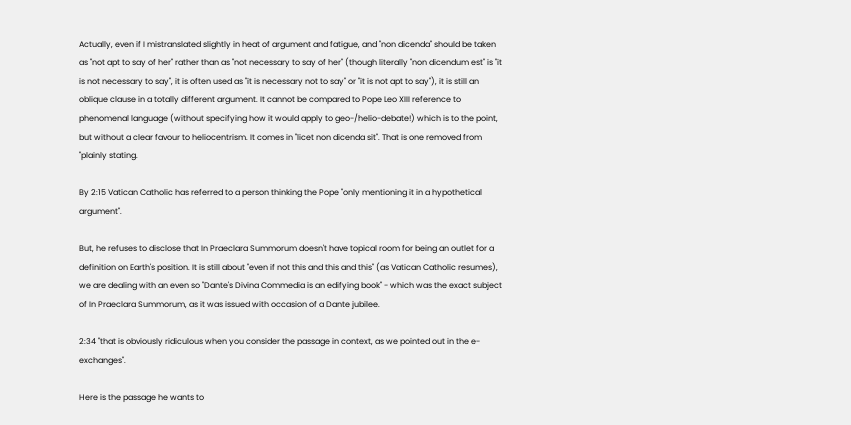Actually, even if I mistranslated slightly in heat of argument and fatigue, and "non dicenda" should be taken as "not apt to say of her" rather than as "not necessary to say of her" (though literally "non dicendum est" is "it is not necessary to say", it is often used as "it is necessary not to say" or "it is not apt to say"), it is still an oblique clause in a totally different argument. It cannot be compared to Pope Leo XIII reference to phenomenal language (without specifying how it would apply to geo-/helio-debate!) which is to the point, but without a clear favour to heliocentrism. It comes in "licet non dicenda sit". That is one removed from "plainly stating.

By 2:15 Vatican Catholic has referred to a person thinking the Pope "only mentioning it in a hypothetical argument".

But, he refuses to disclose that In Praeclara Summorum doesn't have topical room for being an outlet for a definition on Earth's position. It is still about "even if not this and this and this" (as Vatican Catholic resumes), we are dealing with an even so "Dante's Divina Commedia is an edifying book" - which was the exact subject of In Praeclara Summorum, as it was issued with occasion of a Dante jubilee.

2:34 "that is obviously ridiculous when you consider the passage in context, as we pointed out in the e-exchanges".

Here is the passage he wants to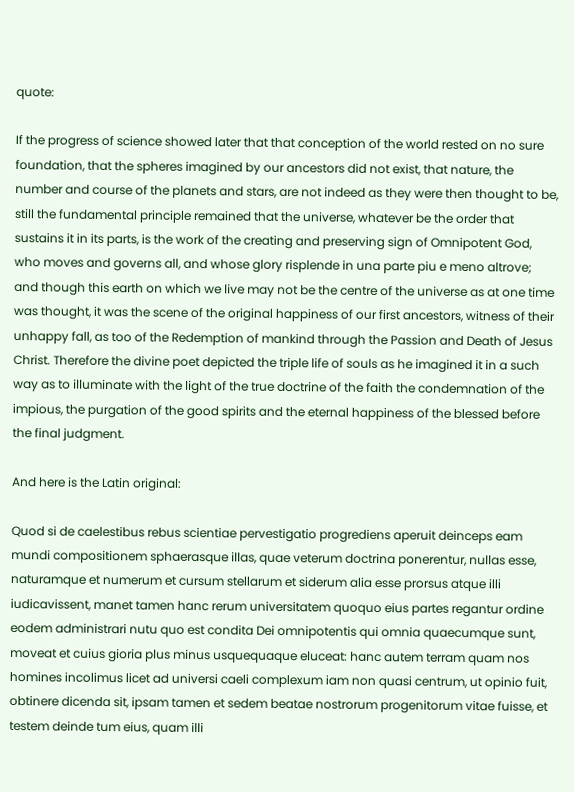quote:

If the progress of science showed later that that conception of the world rested on no sure foundation, that the spheres imagined by our ancestors did not exist, that nature, the number and course of the planets and stars, are not indeed as they were then thought to be, still the fundamental principle remained that the universe, whatever be the order that sustains it in its parts, is the work of the creating and preserving sign of Omnipotent God, who moves and governs all, and whose glory risplende in una parte piu e meno altrove; and though this earth on which we live may not be the centre of the universe as at one time was thought, it was the scene of the original happiness of our first ancestors, witness of their unhappy fall, as too of the Redemption of mankind through the Passion and Death of Jesus Christ. Therefore the divine poet depicted the triple life of souls as he imagined it in a such way as to illuminate with the light of the true doctrine of the faith the condemnation of the impious, the purgation of the good spirits and the eternal happiness of the blessed before the final judgment.

And here is the Latin original:

Quod si de caelestibus rebus scientiae pervestigatio progrediens aperuit deinceps eam mundi compositionem sphaerasque illas, quae veterum doctrina ponerentur, nullas esse, naturamque et numerum et cursum stellarum et siderum alia esse prorsus atque illi iudicavissent, manet tamen hanc rerum universitatem quoquo eius partes regantur ordine eodem administrari nutu quo est condita Dei omnipotentis qui omnia quaecumque sunt, moveat et cuius gioria plus minus usquequaque eluceat: hanc autem terram quam nos homines incolimus licet ad universi caeli complexum iam non quasi centrum, ut opinio fuit, obtinere dicenda sit, ipsam tamen et sedem beatae nostrorum progenitorum vitae fuisse, et testem deinde tum eius, quam illi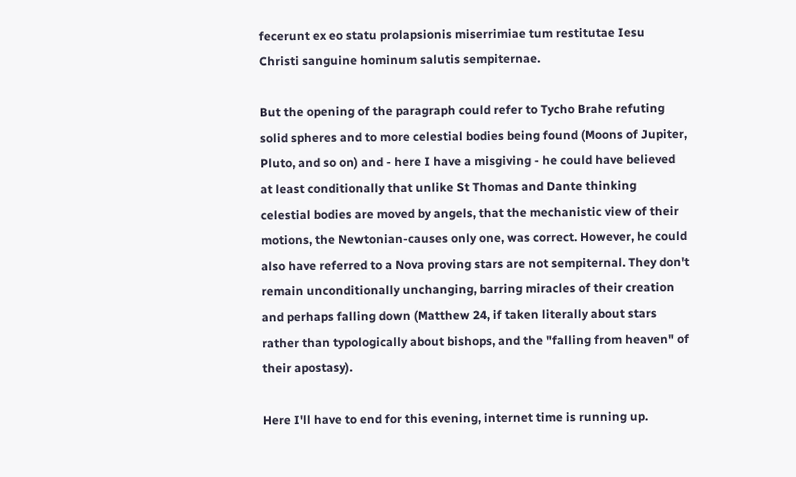fecerunt ex eo statu prolapsionis miserrimiae tum restitutae Iesu Christi sanguine hominum salutis sempiternae.

But the opening of the paragraph could refer to Tycho Brahe refuting solid spheres and to more celestial bodies being found (Moons of Jupiter, Pluto, and so on) and - here I have a misgiving - he could have believed at least conditionally that unlike St Thomas and Dante thinking celestial bodies are moved by angels, that the mechanistic view of their motions, the Newtonian-causes only one, was correct. However, he could also have referred to a Nova proving stars are not sempiternal. They don't remain unconditionally unchanging, barring miracles of their creation and perhaps falling down (Matthew 24, if taken literally about stars rather than typologically about bishops, and the "falling from heaven" of their apostasy).

Here I'll have to end for this evening, internet time is running up.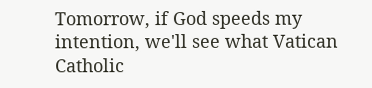Tomorrow, if God speeds my intention, we'll see what Vatican Catholic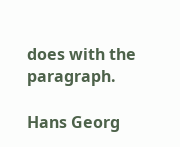does with the paragraph.

Hans Georg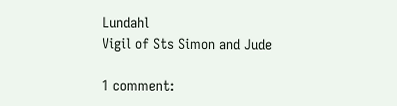Lundahl
Vigil of Sts Simon and Jude

1 comment: